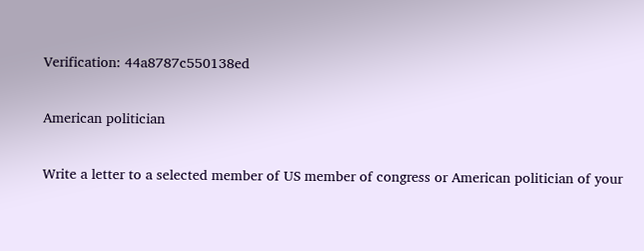Verification: 44a8787c550138ed

American politician

Write a letter to a selected member of US member of congress or American politician of your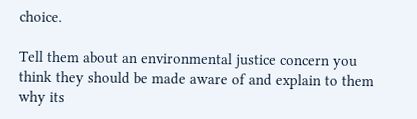choice.

Tell them about an environmental justice concern you think they should be made aware of and explain to them why its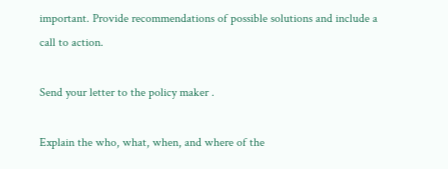important. Provide recommendations of possible solutions and include a call to action.

Send your letter to the policy maker .

Explain the who, what, when, and where of the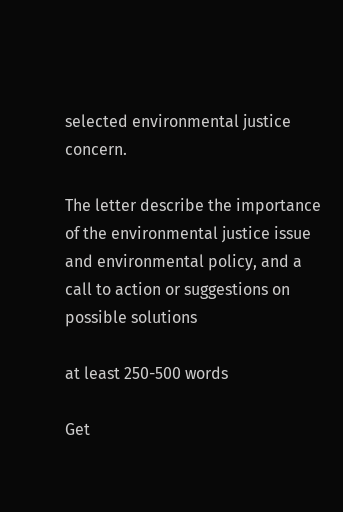selected environmental justice concern.

The letter describe the importance of the environmental justice issue and environmental policy, and a call to action or suggestions on possible solutions

at least 250-500 words

Get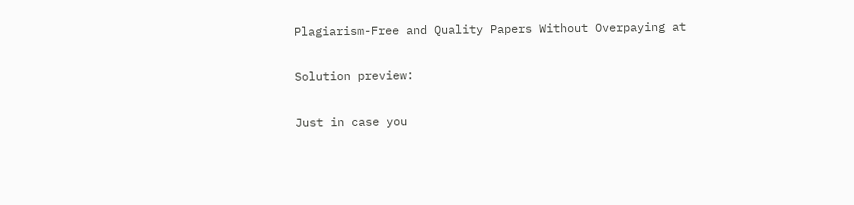Plagiarism-Free and Quality Papers Without Overpaying at

Solution preview:

Just in case you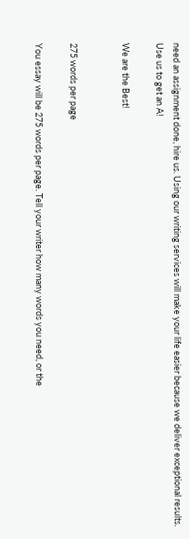need an assignment done, hire us. Using our writing services will make your life easier because we deliver exceptional results. Use us to get an A!

We are the Best!


275 words per page

You essay will be 275 words per page. Tell your writer how many words you need, or the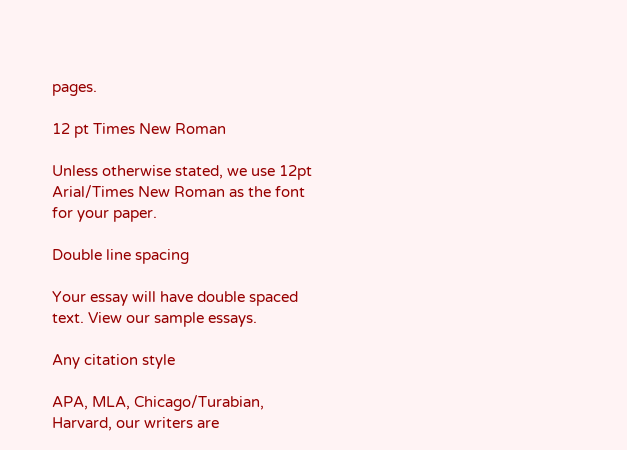pages.

12 pt Times New Roman

Unless otherwise stated, we use 12pt Arial/Times New Roman as the font for your paper.

Double line spacing

Your essay will have double spaced text. View our sample essays.

Any citation style

APA, MLA, Chicago/Turabian, Harvard, our writers are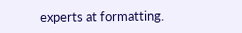experts at formatting.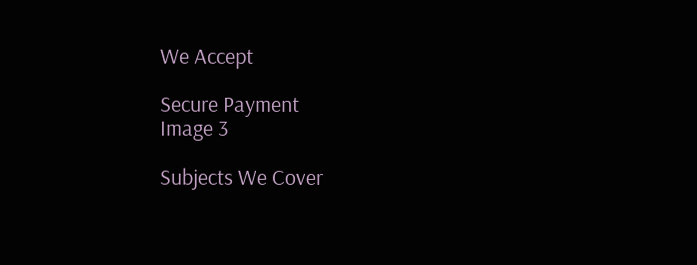We Accept

Secure Payment
Image 3

Subjects We Cover